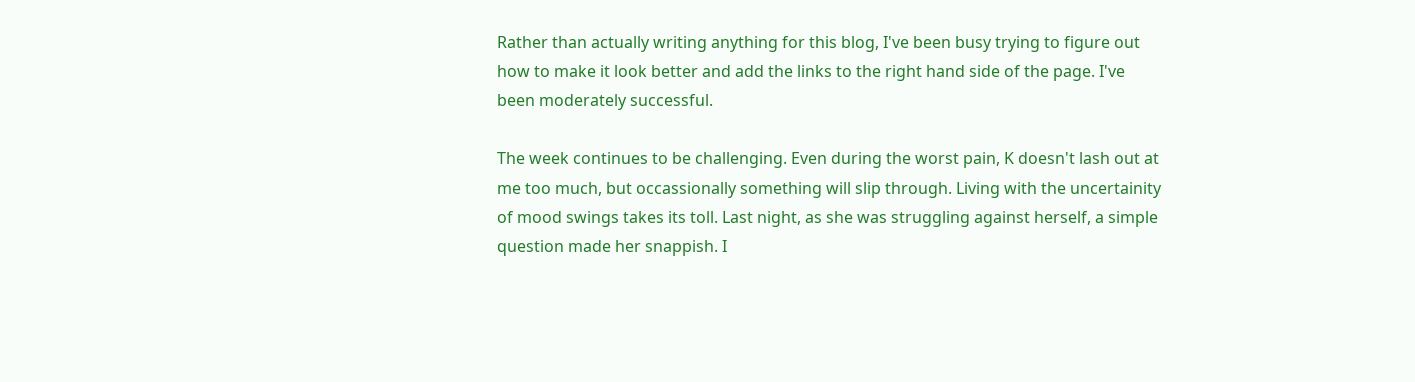Rather than actually writing anything for this blog, I've been busy trying to figure out how to make it look better and add the links to the right hand side of the page. I've been moderately successful.

The week continues to be challenging. Even during the worst pain, K doesn't lash out at me too much, but occassionally something will slip through. Living with the uncertainity of mood swings takes its toll. Last night, as she was struggling against herself, a simple question made her snappish. I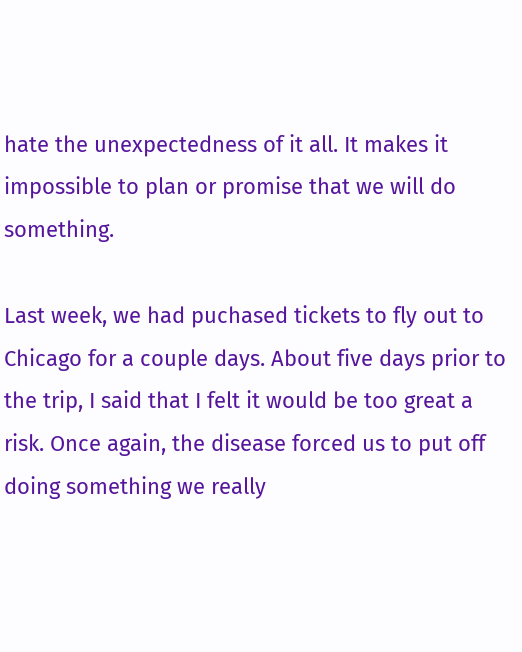hate the unexpectedness of it all. It makes it impossible to plan or promise that we will do something.

Last week, we had puchased tickets to fly out to Chicago for a couple days. About five days prior to the trip, I said that I felt it would be too great a risk. Once again, the disease forced us to put off doing something we really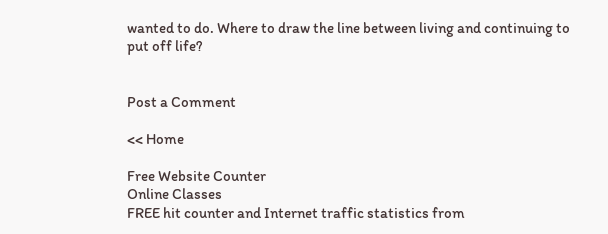wanted to do. Where to draw the line between living and continuing to put off life?


Post a Comment

<< Home

Free Website Counter
Online Classes
FREE hit counter and Internet traffic statistics from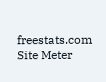freestats.com
Site Meter